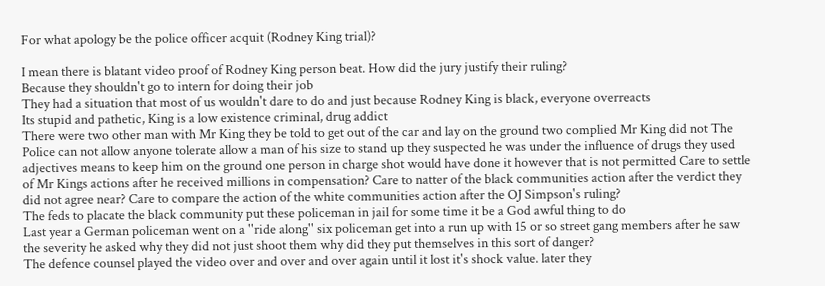For what apology be the police officer acquit (Rodney King trial)?

I mean there is blatant video proof of Rodney King person beat. How did the jury justify their ruling?
Because they shouldn't go to intern for doing their job
They had a situation that most of us wouldn't dare to do and just because Rodney King is black, everyone overreacts
Its stupid and pathetic, King is a low existence criminal, drug addict
There were two other man with Mr King they be told to get out of the car and lay on the ground two complied Mr King did not The Police can not allow anyone tolerate allow a man of his size to stand up they suspected he was under the influence of drugs they used adjectives means to keep him on the ground one person in charge shot would have done it however that is not permitted Care to settle of Mr Kings actions after he received millions in compensation? Care to natter of the black communities action after the verdict they did not agree near? Care to compare the action of the white communities action after the OJ Simpson's ruling?
The feds to placate the black community put these policeman in jail for some time it be a God awful thing to do
Last year a German policeman went on a ''ride along'' six policeman get into a run up with 15 or so street gang members after he saw the severity he asked why they did not just shoot them why did they put themselves in this sort of danger?
The defence counsel played the video over and over and over again until it lost it's shock value. later they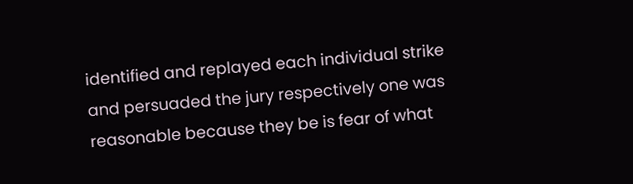identified and replayed each individual strike and persuaded the jury respectively one was reasonable because they be is fear of what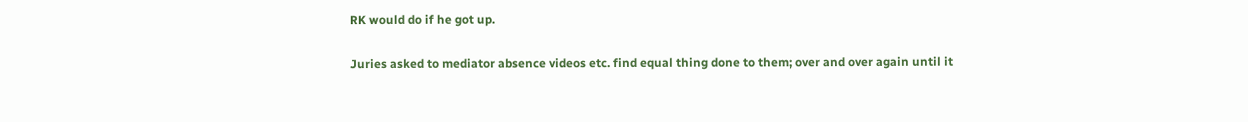RK would do if he got up.

Juries asked to mediator absence videos etc. find equal thing done to them; over and over again until it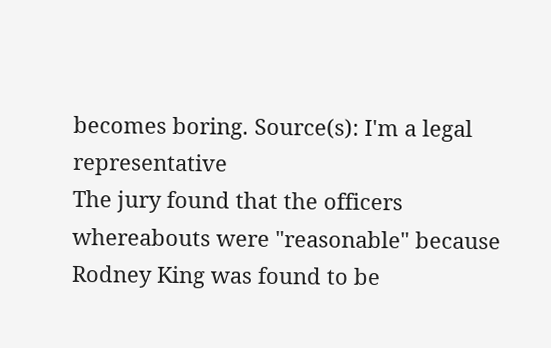becomes boring. Source(s): I'm a legal representative
The jury found that the officers whereabouts were "reasonable" because Rodney King was found to be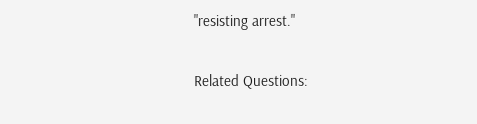"resisting arrest."

Related Questions: